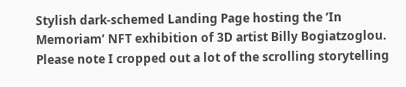Stylish dark-schemed Landing Page hosting the ‘In Memoriam’ NFT exhibition of 3D artist Billy Bogiatzoglou. Please note I cropped out a lot of the scrolling storytelling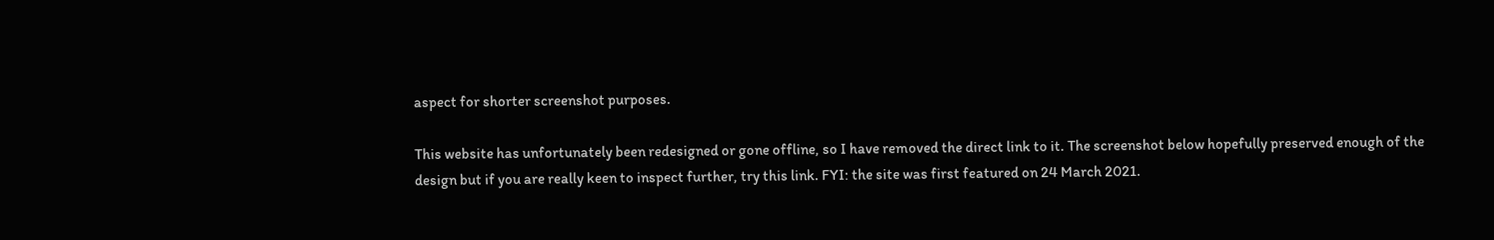aspect for shorter screenshot purposes.

This website has unfortunately been redesigned or gone offline, so I have removed the direct link to it. The screenshot below hopefully preserved enough of the design but if you are really keen to inspect further, try this link. FYI: the site was first featured on 24 March 2021.